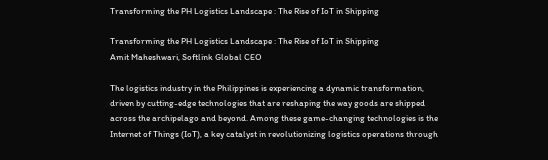Transforming the PH Logistics Landscape : The Rise of IoT in Shipping

Transforming the PH Logistics Landscape : The Rise of IoT in Shipping
Amit Maheshwari, Softlink Global CEO

The logistics industry in the Philippines is experiencing a dynamic transformation, driven by cutting-edge technologies that are reshaping the way goods are shipped across the archipelago and beyond. Among these game-changing technologies is the Internet of Things (IoT), a key catalyst in revolutionizing logistics operations through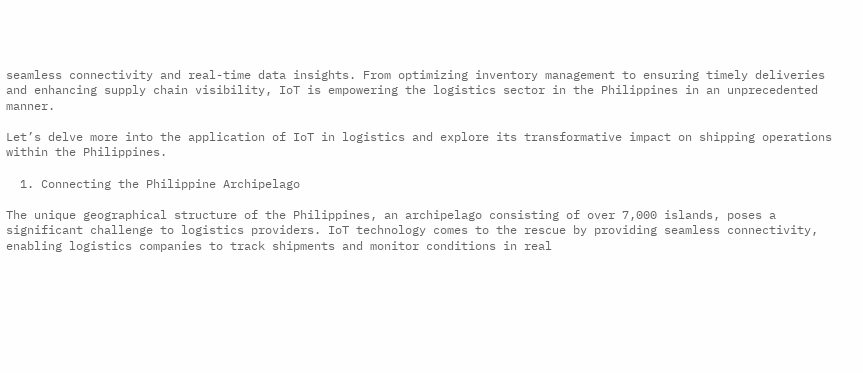seamless connectivity and real-time data insights. From optimizing inventory management to ensuring timely deliveries and enhancing supply chain visibility, IoT is empowering the logistics sector in the Philippines in an unprecedented manner.

Let’s delve more into the application of IoT in logistics and explore its transformative impact on shipping operations within the Philippines.

  1. Connecting the Philippine Archipelago

The unique geographical structure of the Philippines, an archipelago consisting of over 7,000 islands, poses a significant challenge to logistics providers. IoT technology comes to the rescue by providing seamless connectivity, enabling logistics companies to track shipments and monitor conditions in real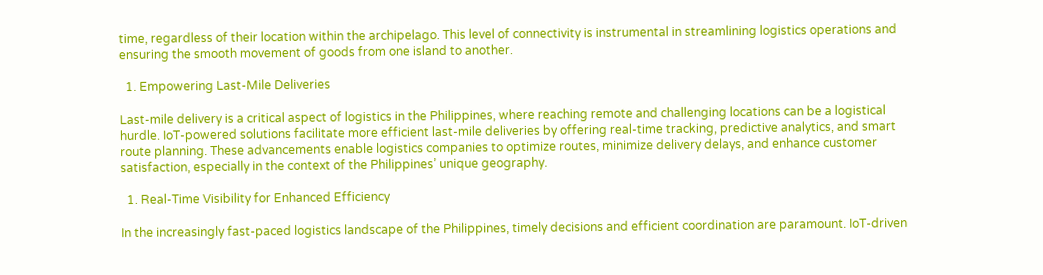time, regardless of their location within the archipelago. This level of connectivity is instrumental in streamlining logistics operations and ensuring the smooth movement of goods from one island to another.

  1. Empowering Last-Mile Deliveries

Last-mile delivery is a critical aspect of logistics in the Philippines, where reaching remote and challenging locations can be a logistical hurdle. IoT-powered solutions facilitate more efficient last-mile deliveries by offering real-time tracking, predictive analytics, and smart route planning. These advancements enable logistics companies to optimize routes, minimize delivery delays, and enhance customer satisfaction, especially in the context of the Philippines’ unique geography.

  1. Real-Time Visibility for Enhanced Efficiency

In the increasingly fast-paced logistics landscape of the Philippines, timely decisions and efficient coordination are paramount. IoT-driven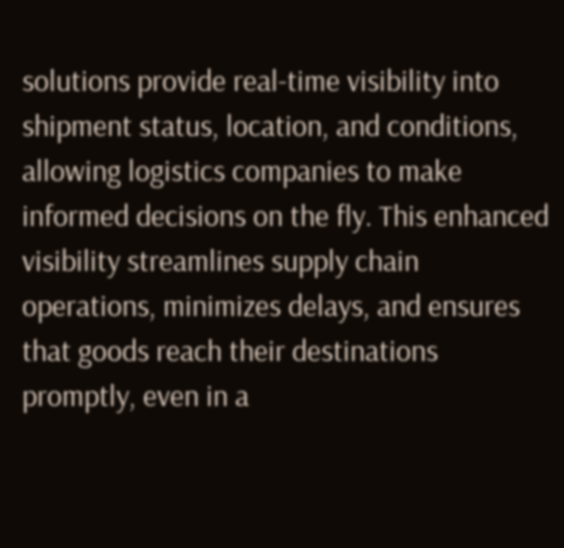solutions provide real-time visibility into shipment status, location, and conditions, allowing logistics companies to make informed decisions on the fly. This enhanced visibility streamlines supply chain operations, minimizes delays, and ensures that goods reach their destinations promptly, even in a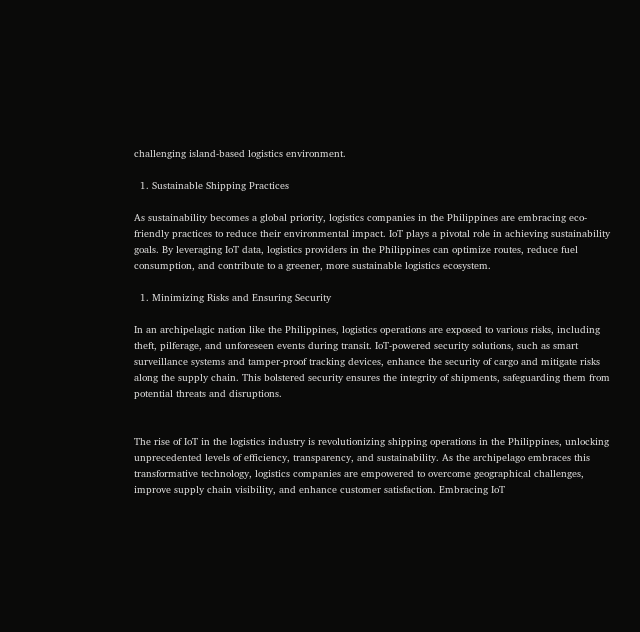challenging island-based logistics environment.

  1. Sustainable Shipping Practices

As sustainability becomes a global priority, logistics companies in the Philippines are embracing eco-friendly practices to reduce their environmental impact. IoT plays a pivotal role in achieving sustainability goals. By leveraging IoT data, logistics providers in the Philippines can optimize routes, reduce fuel consumption, and contribute to a greener, more sustainable logistics ecosystem.

  1. Minimizing Risks and Ensuring Security

In an archipelagic nation like the Philippines, logistics operations are exposed to various risks, including theft, pilferage, and unforeseen events during transit. IoT-powered security solutions, such as smart surveillance systems and tamper-proof tracking devices, enhance the security of cargo and mitigate risks along the supply chain. This bolstered security ensures the integrity of shipments, safeguarding them from potential threats and disruptions.


The rise of IoT in the logistics industry is revolutionizing shipping operations in the Philippines, unlocking unprecedented levels of efficiency, transparency, and sustainability. As the archipelago embraces this transformative technology, logistics companies are empowered to overcome geographical challenges, improve supply chain visibility, and enhance customer satisfaction. Embracing IoT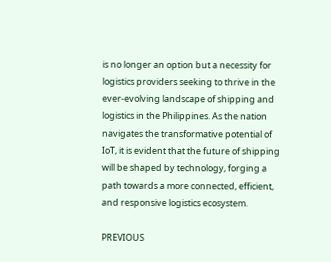is no longer an option but a necessity for logistics providers seeking to thrive in the ever-evolving landscape of shipping and logistics in the Philippines. As the nation navigates the transformative potential of IoT, it is evident that the future of shipping will be shaped by technology, forging a path towards a more connected, efficient, and responsive logistics ecosystem.

PREVIOUS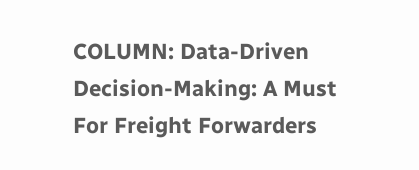COLUMN: Data-Driven Decision-Making: A Must For Freight Forwarders